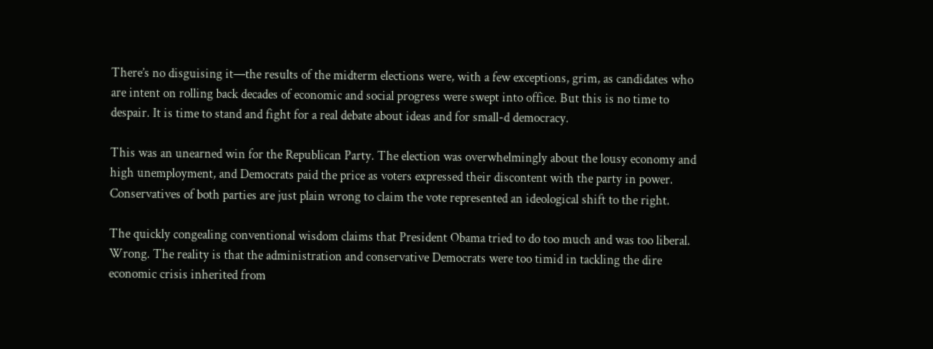There’s no disguising it—the results of the midterm elections were, with a few exceptions, grim, as candidates who are intent on rolling back decades of economic and social progress were swept into office. But this is no time to despair. It is time to stand and fight for a real debate about ideas and for small-d democracy.

This was an unearned win for the Republican Party. The election was overwhelmingly about the lousy economy and high unemployment, and Democrats paid the price as voters expressed their discontent with the party in power. Conservatives of both parties are just plain wrong to claim the vote represented an ideological shift to the right.

The quickly congealing conventional wisdom claims that President Obama tried to do too much and was too liberal. Wrong. The reality is that the administration and conservative Democrats were too timid in tackling the dire economic crisis inherited from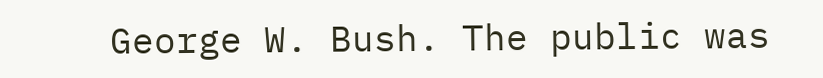George W. Bush. The public was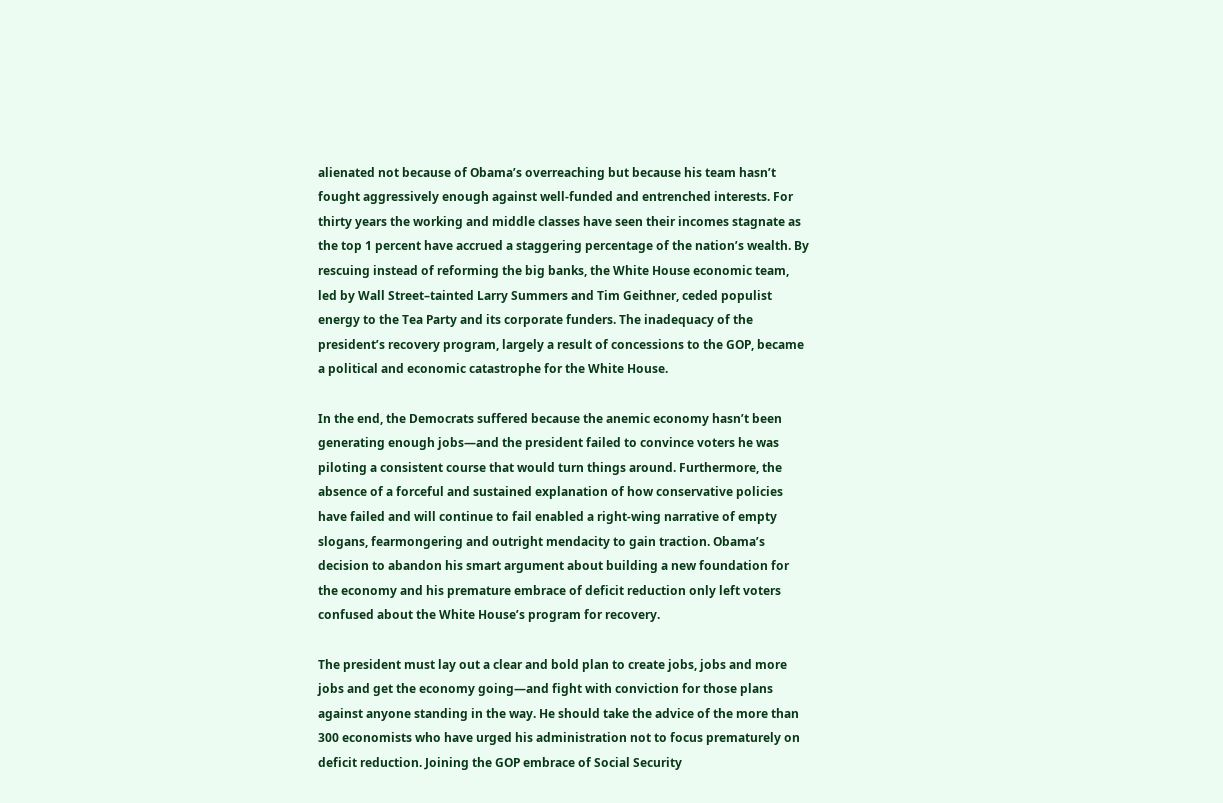alienated not because of Obama’s overreaching but because his team hasn’t fought aggressively enough against well-funded and entrenched interests. For thirty years the working and middle classes have seen their incomes stagnate as the top 1 percent have accrued a staggering percentage of the nation’s wealth. By rescuing instead of reforming the big banks, the White House economic team, led by Wall Street–tainted Larry Summers and Tim Geithner, ceded populist energy to the Tea Party and its corporate funders. The inadequacy of the president’s recovery program, largely a result of concessions to the GOP, became a political and economic catastrophe for the White House.

In the end, the Democrats suffered because the anemic economy hasn’t been generating enough jobs—and the president failed to convince voters he was piloting a consistent course that would turn things around. Furthermore, the absence of a forceful and sustained explanation of how conservative policies have failed and will continue to fail enabled a right-wing narrative of empty slogans, fearmongering and outright mendacity to gain traction. Obama’s decision to abandon his smart argument about building a new foundation for the economy and his premature embrace of deficit reduction only left voters confused about the White House’s program for recovery.

The president must lay out a clear and bold plan to create jobs, jobs and more jobs and get the economy going—and fight with conviction for those plans against anyone standing in the way. He should take the advice of the more than 300 economists who have urged his administration not to focus prematurely on deficit reduction. Joining the GOP embrace of Social Security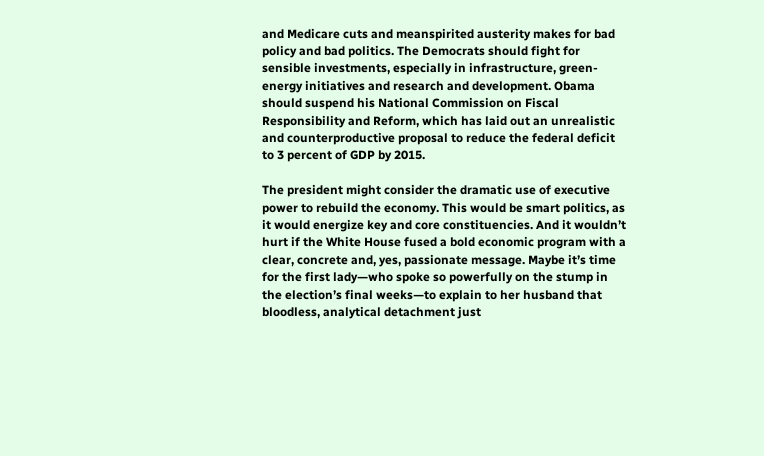and Medicare cuts and meanspirited austerity makes for bad policy and bad politics. The Democrats should fight for sensible investments, especially in infrastructure, green-energy initiatives and research and development. Obama should suspend his National Commission on Fiscal Responsibility and Reform, which has laid out an unrealistic and counterproductive proposal to reduce the federal deficit to 3 percent of GDP by 2015.

The president might consider the dramatic use of executive power to rebuild the economy. This would be smart politics, as it would energize key and core constituencies. And it wouldn’t hurt if the White House fused a bold economic program with a clear, concrete and, yes, passionate message. Maybe it’s time for the first lady—who spoke so powerfully on the stump in the election’s final weeks—to explain to her husband that bloodless, analytical detachment just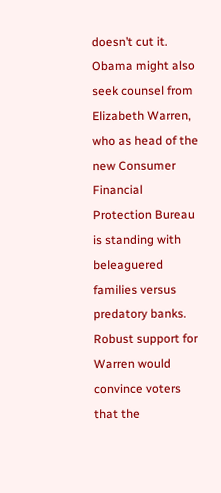doesn’t cut it. Obama might also seek counsel from Elizabeth Warren, who as head of the new Consumer Financial Protection Bureau is standing with beleaguered families versus predatory banks. Robust support for Warren would convince voters that the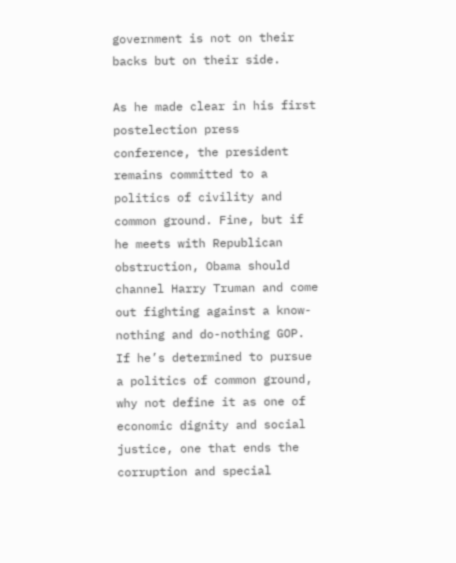government is not on their backs but on their side.

As he made clear in his first postelection press conference, the president remains committed to a politics of civility and common ground. Fine, but if he meets with Republican obstruction, Obama should channel Harry Truman and come out fighting against a know-nothing and do-nothing GOP. If he’s determined to pursue a politics of common ground, why not define it as one of economic dignity and social justice, one that ends the corruption and special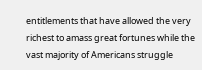entitlements that have allowed the very richest to amass great fortunes while the vast majority of Americans struggle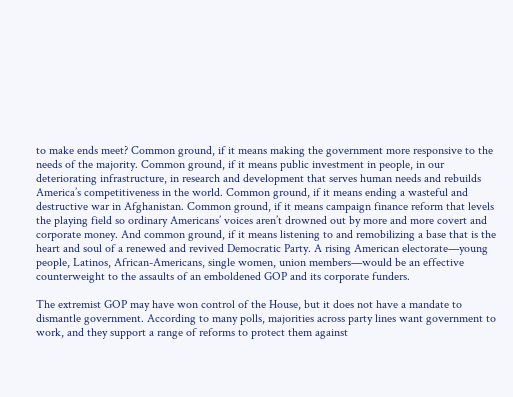to make ends meet? Common ground, if it means making the government more responsive to the needs of the majority. Common ground, if it means public investment in people, in our deteriorating infrastructure, in research and development that serves human needs and rebuilds America’s competitiveness in the world. Common ground, if it means ending a wasteful and destructive war in Afghanistan. Common ground, if it means campaign finance reform that levels the playing field so ordinary Americans’ voices aren’t drowned out by more and more covert and corporate money. And common ground, if it means listening to and remobilizing a base that is the heart and soul of a renewed and revived Democratic Party. A rising American electorate—young people, Latinos, African-Americans, single women, union members—would be an effective counterweight to the assaults of an emboldened GOP and its corporate funders.

The extremist GOP may have won control of the House, but it does not have a mandate to dismantle government. According to many polls, majorities across party lines want government to work, and they support a range of reforms to protect them against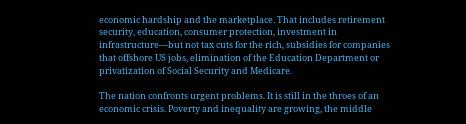economic hardship and the marketplace. That includes retirement security, education, consumer protection, investment in infrastructure—but not tax cuts for the rich, subsidies for companies that offshore US jobs, elimination of the Education Department or privatization of Social Security and Medicare.

The nation confronts urgent problems. It is still in the throes of an economic crisis. Poverty and inequality are growing, the middle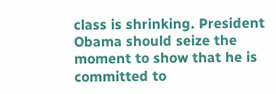class is shrinking. President Obama should seize the moment to show that he is committed to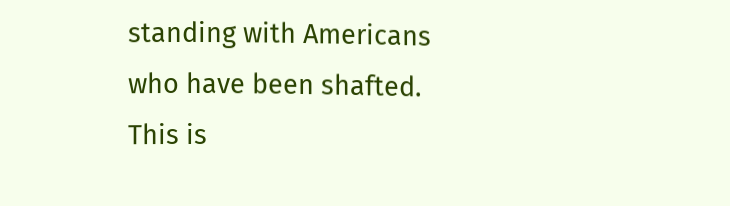standing with Americans who have been shafted. This is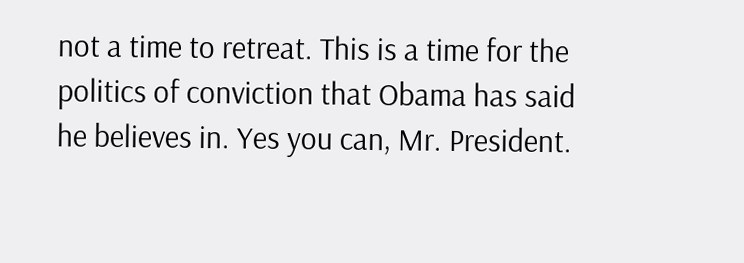not a time to retreat. This is a time for the politics of conviction that Obama has said he believes in. Yes you can, Mr. President.